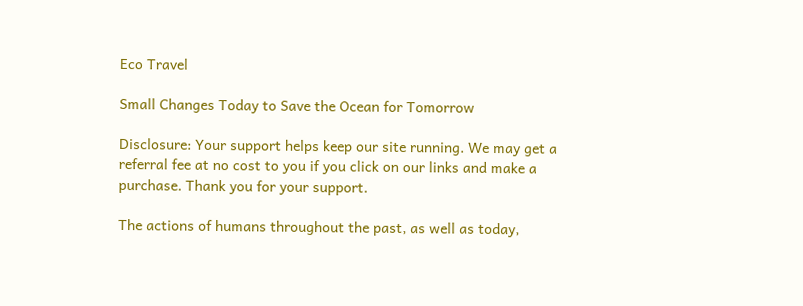Eco Travel

Small Changes Today to Save the Ocean for Tomorrow

Disclosure: Your support helps keep our site running. We may get a referral fee at no cost to you if you click on our links and make a purchase. Thank you for your support.

The actions of humans throughout the past, as well as today,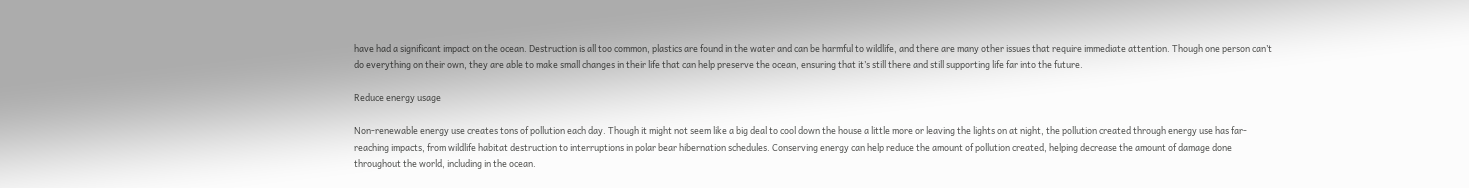have had a significant impact on the ocean. Destruction is all too common, plastics are found in the water and can be harmful to wildlife, and there are many other issues that require immediate attention. Though one person can’t do everything on their own, they are able to make small changes in their life that can help preserve the ocean, ensuring that it’s still there and still supporting life far into the future.

Reduce energy usage

Non-renewable energy use creates tons of pollution each day. Though it might not seem like a big deal to cool down the house a little more or leaving the lights on at night, the pollution created through energy use has far-reaching impacts, from wildlife habitat destruction to interruptions in polar bear hibernation schedules. Conserving energy can help reduce the amount of pollution created, helping decrease the amount of damage done throughout the world, including in the ocean.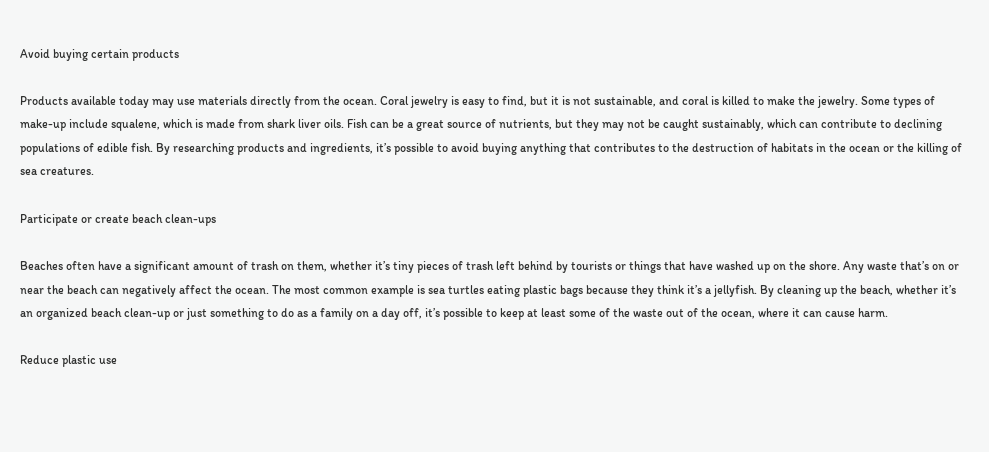Avoid buying certain products

Products available today may use materials directly from the ocean. Coral jewelry is easy to find, but it is not sustainable, and coral is killed to make the jewelry. Some types of make-up include squalene, which is made from shark liver oils. Fish can be a great source of nutrients, but they may not be caught sustainably, which can contribute to declining populations of edible fish. By researching products and ingredients, it’s possible to avoid buying anything that contributes to the destruction of habitats in the ocean or the killing of sea creatures.

Participate or create beach clean-ups

Beaches often have a significant amount of trash on them, whether it’s tiny pieces of trash left behind by tourists or things that have washed up on the shore. Any waste that’s on or near the beach can negatively affect the ocean. The most common example is sea turtles eating plastic bags because they think it’s a jellyfish. By cleaning up the beach, whether it’s an organized beach clean-up or just something to do as a family on a day off, it’s possible to keep at least some of the waste out of the ocean, where it can cause harm.

Reduce plastic use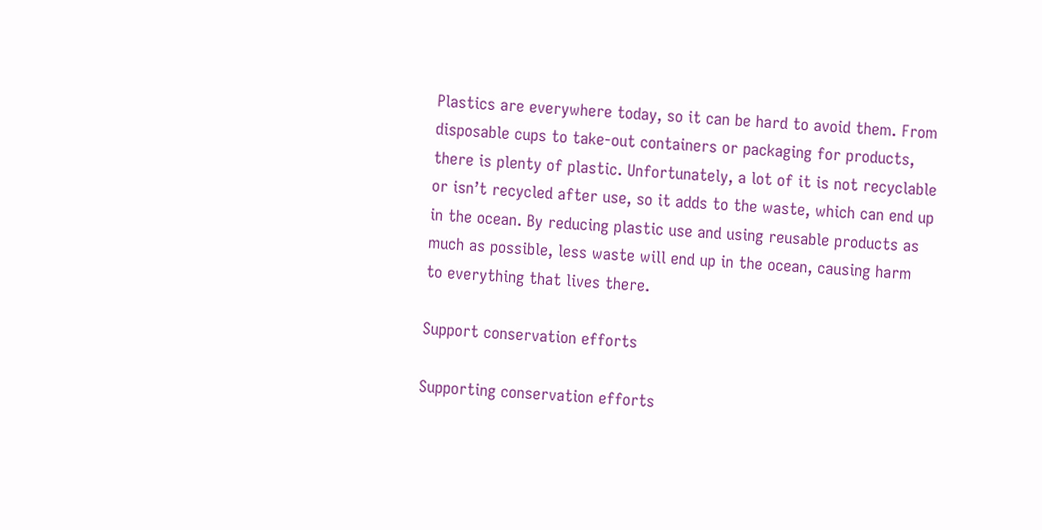Plastics are everywhere today, so it can be hard to avoid them. From disposable cups to take-out containers or packaging for products, there is plenty of plastic. Unfortunately, a lot of it is not recyclable or isn’t recycled after use, so it adds to the waste, which can end up in the ocean. By reducing plastic use and using reusable products as much as possible, less waste will end up in the ocean, causing harm to everything that lives there.

Support conservation efforts

Supporting conservation efforts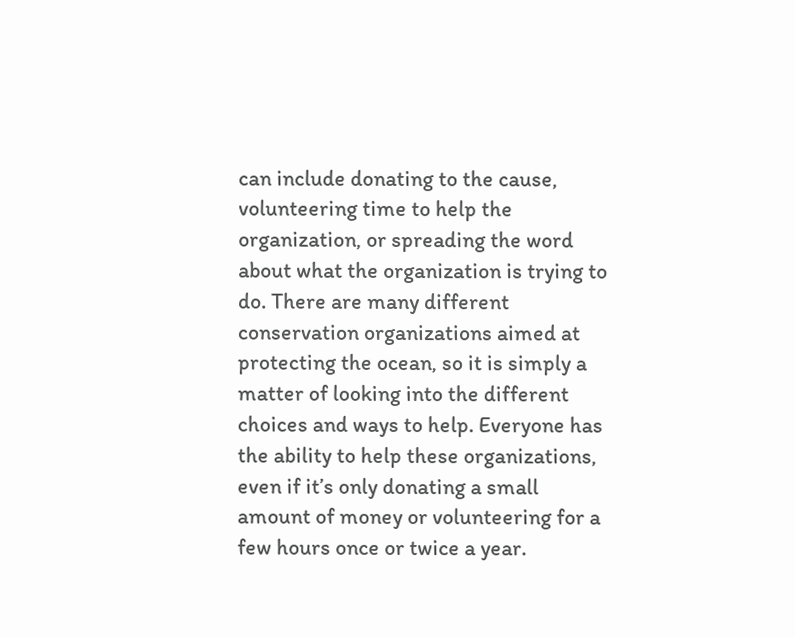can include donating to the cause, volunteering time to help the organization, or spreading the word about what the organization is trying to do. There are many different conservation organizations aimed at protecting the ocean, so it is simply a matter of looking into the different choices and ways to help. Everyone has the ability to help these organizations, even if it’s only donating a small amount of money or volunteering for a few hours once or twice a year.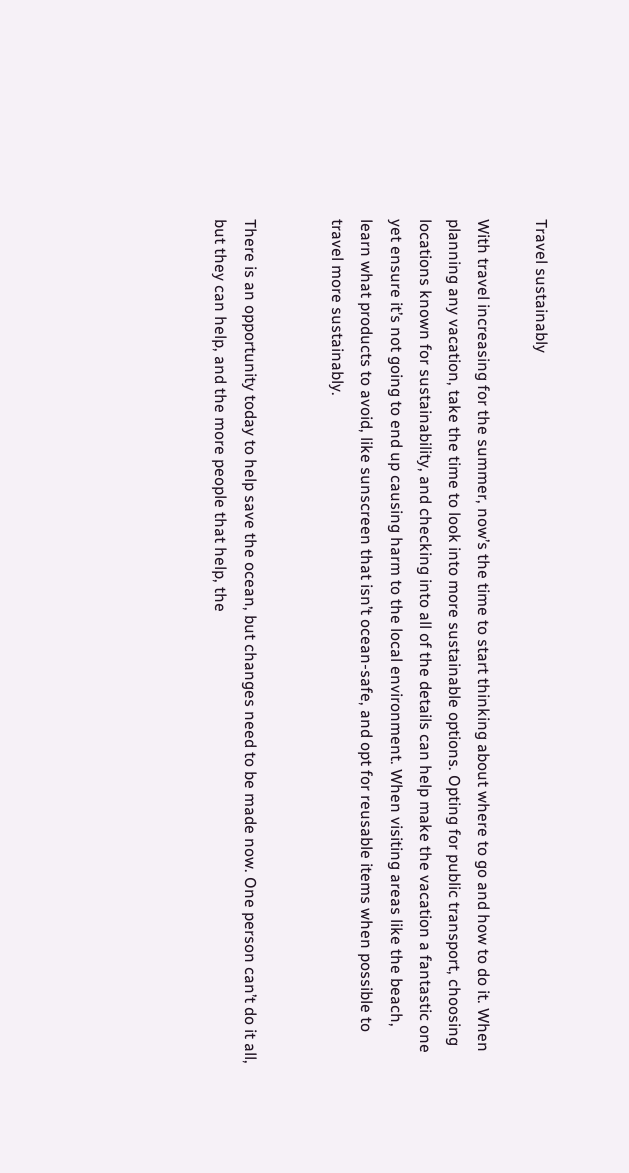Travel sustainably

With travel increasing for the summer, now’s the time to start thinking about where to go and how to do it. When planning any vacation, take the time to look into more sustainable options. Opting for public transport, choosing locations known for sustainability, and checking into all of the details can help make the vacation a fantastic one yet ensure it’s not going to end up causing harm to the local environment. When visiting areas like the beach, learn what products to avoid, like sunscreen that isn’t ocean-safe, and opt for reusable items when possible to travel more sustainably.


There is an opportunity today to help save the ocean, but changes need to be made now. One person can’t do it all, but they can help, and the more people that help, the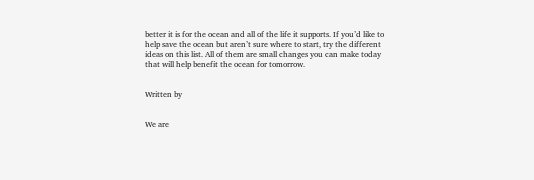better it is for the ocean and all of the life it supports. If you’d like to help save the ocean but aren’t sure where to start, try the different ideas on this list. All of them are small changes you can make today that will help benefit the ocean for tomorrow.


Written by


We are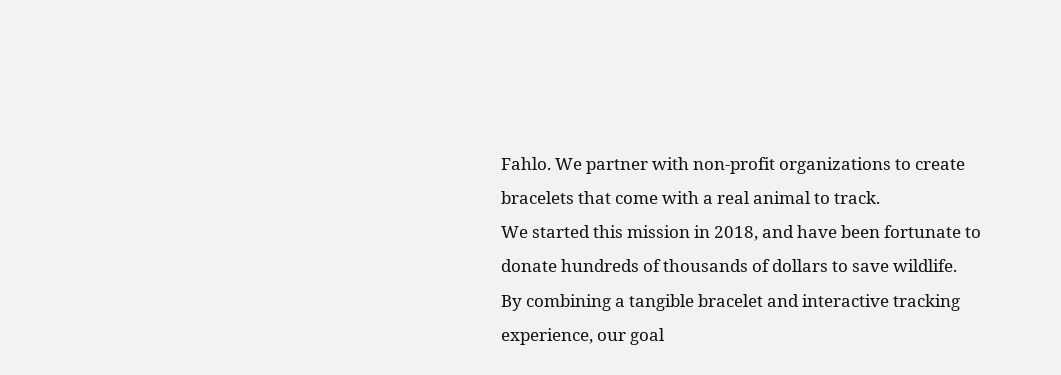Fahlo. We partner with non-profit organizations to create bracelets that come with a real animal to track.
We started this mission in 2018, and have been fortunate to donate hundreds of thousands of dollars to save wildlife.
By combining a tangible bracelet and interactive tracking experience, our goal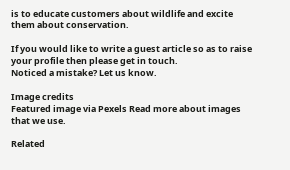is to educate customers about wildlife and excite them about conservation.

If you would like to write a guest article so as to raise your profile then please get in touch.
Noticed a mistake? Let us know.

Image credits
Featured image via Pexels Read more about images that we use.

Related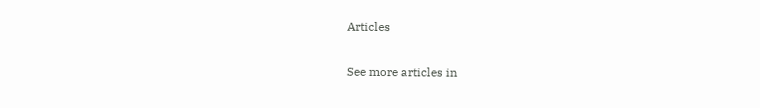Articles

See more articles in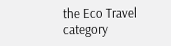the Eco Travel category